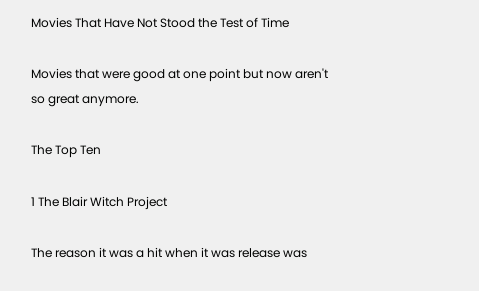Movies That Have Not Stood the Test of Time

Movies that were good at one point but now aren't so great anymore.

The Top Ten

1 The Blair Witch Project

The reason it was a hit when it was release was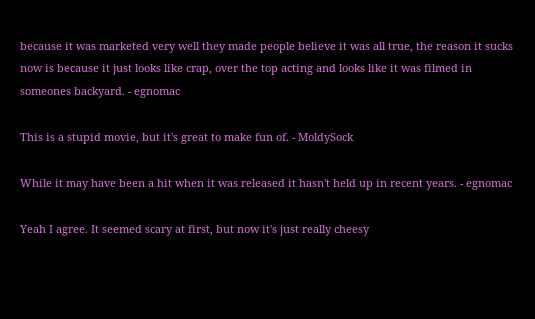because it was marketed very well they made people believe it was all true, the reason it sucks now is because it just looks like crap, over the top acting and looks like it was filmed in someones backyard. - egnomac

This is a stupid movie, but it's great to make fun of. - MoldySock

While it may have been a hit when it was released it hasn't held up in recent years. - egnomac

Yeah I agree. It seemed scary at first, but now it's just really cheesy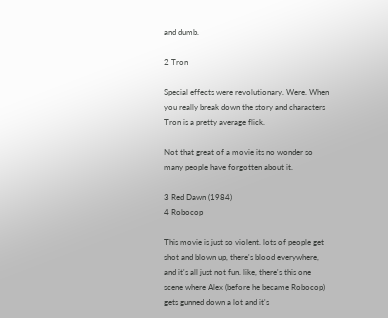and dumb.

2 Tron

Special effects were revolutionary. Were. When you really break down the story and characters Tron is a pretty average flick.

Not that great of a movie its no wonder so many people have forgotten about it.

3 Red Dawn (1984)
4 Robocop

This movie is just so violent. lots of people get shot and blown up, there's blood everywhere, and it's all just not fun. like, there's this one scene where Alex (before he became Robocop) gets gunned down a lot and it's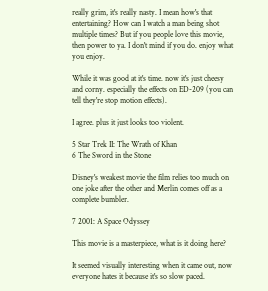really grim, it's really nasty. I mean how's that entertaining? How can I watch a man being shot multiple times? But if you people love this movie, then power to ya. I don't mind if you do. enjoy what you enjoy.

While it was good at it's time. now it's just cheesy and corny. especially the effects on ED-209 (you can tell they're stop motion effects).

I agree. plus it just looks too violent.

5 Star Trek II: The Wrath of Khan
6 The Sword in the Stone

Disney's weakest movie the film relies too much on one joke after the other and Merlin comes off as a complete bumbler.

7 2001: A Space Odyssey

This movie is a masterpiece, what is it doing here?

It seemed visually interesting when it came out, now everyone hates it because it's so slow paced.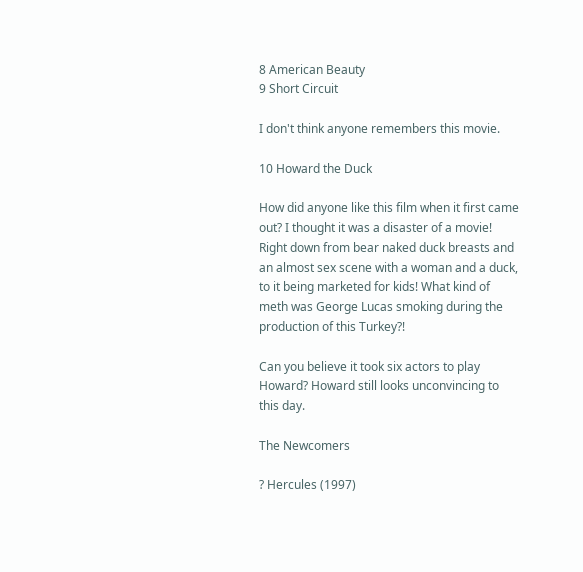8 American Beauty
9 Short Circuit

I don't think anyone remembers this movie.

10 Howard the Duck

How did anyone like this film when it first came out? I thought it was a disaster of a movie! Right down from bear naked duck breasts and an almost sex scene with a woman and a duck, to it being marketed for kids! What kind of meth was George Lucas smoking during the production of this Turkey?!

Can you believe it took six actors to play Howard? Howard still looks unconvincing to this day.

The Newcomers

? Hercules (1997)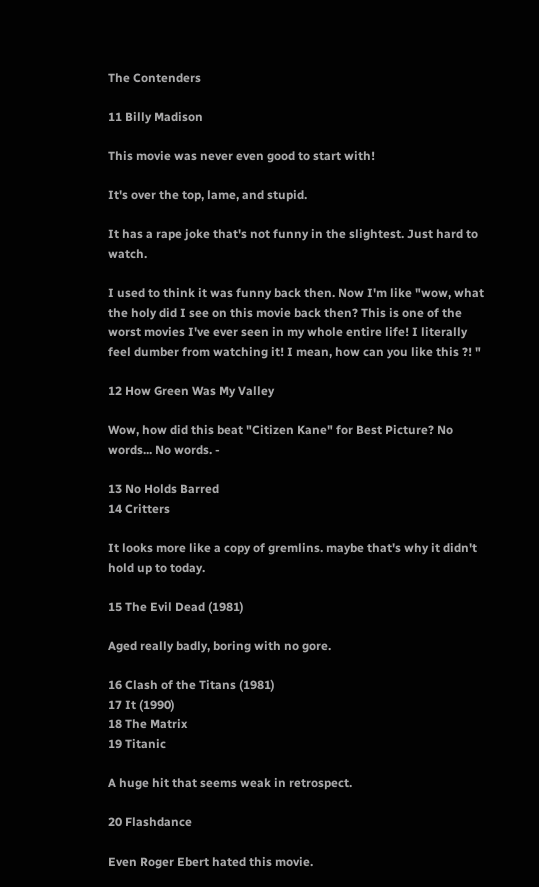The Contenders

11 Billy Madison

This movie was never even good to start with!

It's over the top, lame, and stupid.

It has a rape joke that's not funny in the slightest. Just hard to watch.

I used to think it was funny back then. Now I'm like "wow, what the holy did I see on this movie back then? This is one of the worst movies I've ever seen in my whole entire life! I literally feel dumber from watching it! I mean, how can you like this ?! "

12 How Green Was My Valley

Wow, how did this beat "Citizen Kane" for Best Picture? No words... No words. -

13 No Holds Barred
14 Critters

It looks more like a copy of gremlins. maybe that's why it didn't hold up to today.

15 The Evil Dead (1981)

Aged really badly, boring with no gore.

16 Clash of the Titans (1981)
17 It (1990)
18 The Matrix
19 Titanic

A huge hit that seems weak in retrospect.

20 Flashdance

Even Roger Ebert hated this movie.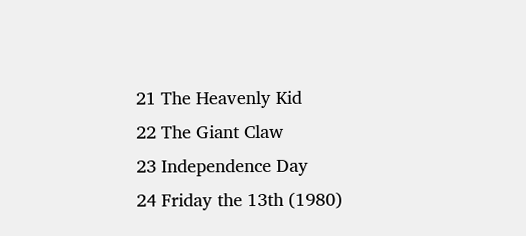21 The Heavenly Kid
22 The Giant Claw
23 Independence Day
24 Friday the 13th (1980)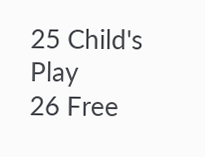25 Child's Play
26 Free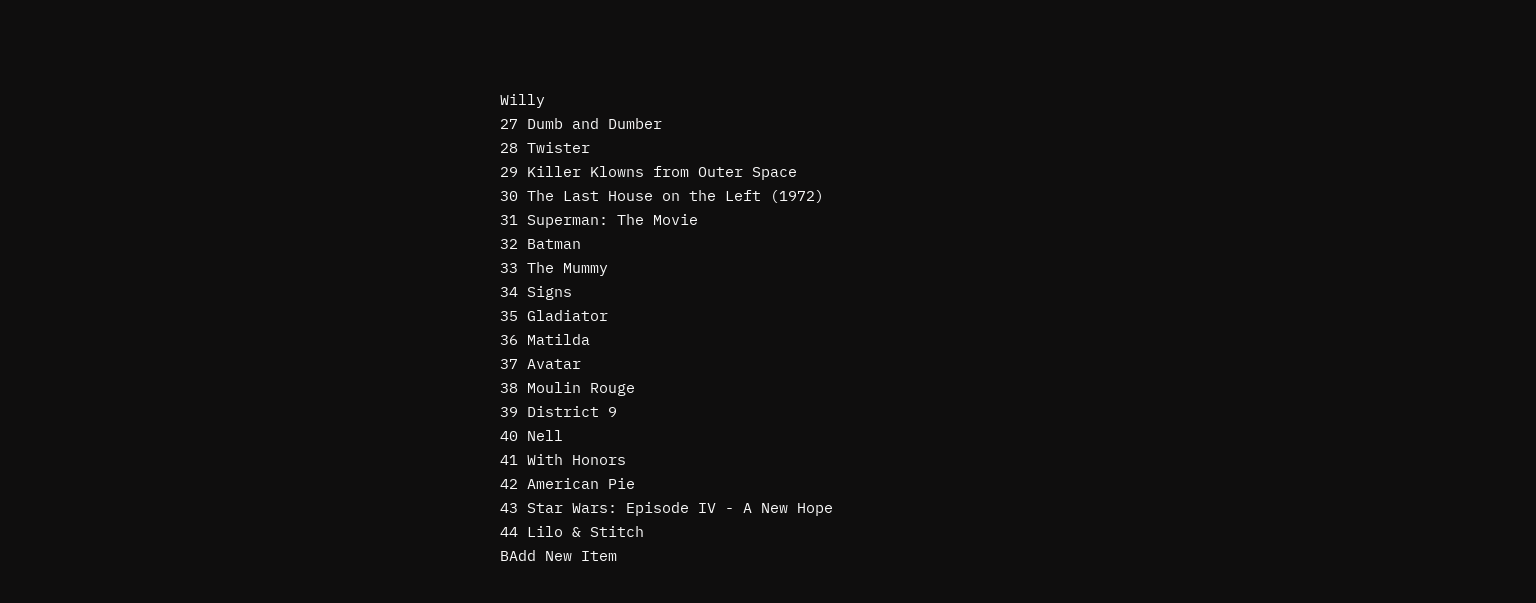Willy
27 Dumb and Dumber
28 Twister
29 Killer Klowns from Outer Space
30 The Last House on the Left (1972)
31 Superman: The Movie
32 Batman
33 The Mummy
34 Signs
35 Gladiator
36 Matilda
37 Avatar
38 Moulin Rouge
39 District 9
40 Nell
41 With Honors
42 American Pie
43 Star Wars: Episode IV - A New Hope
44 Lilo & Stitch
BAdd New Item